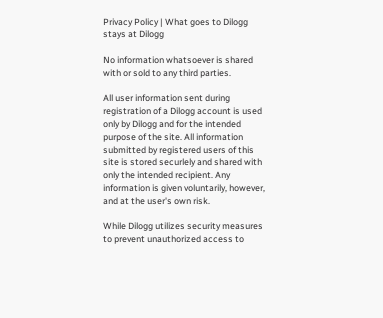Privacy Policy | What goes to Dilogg stays at Dilogg

No information whatsoever is shared with or sold to any third parties.

All user information sent during registration of a Dilogg account is used only by Dilogg and for the intended purpose of the site. All information submitted by registered users of this site is stored securlely and shared with only the intended recipient. Any information is given voluntarily, however, and at the user's own risk.

While Dilogg utilizes security measures to prevent unauthorized access to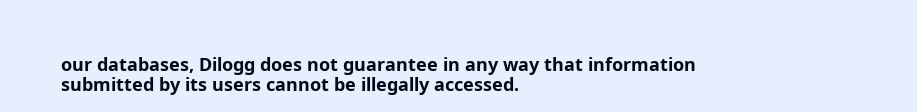our databases, Dilogg does not guarantee in any way that information submitted by its users cannot be illegally accessed.